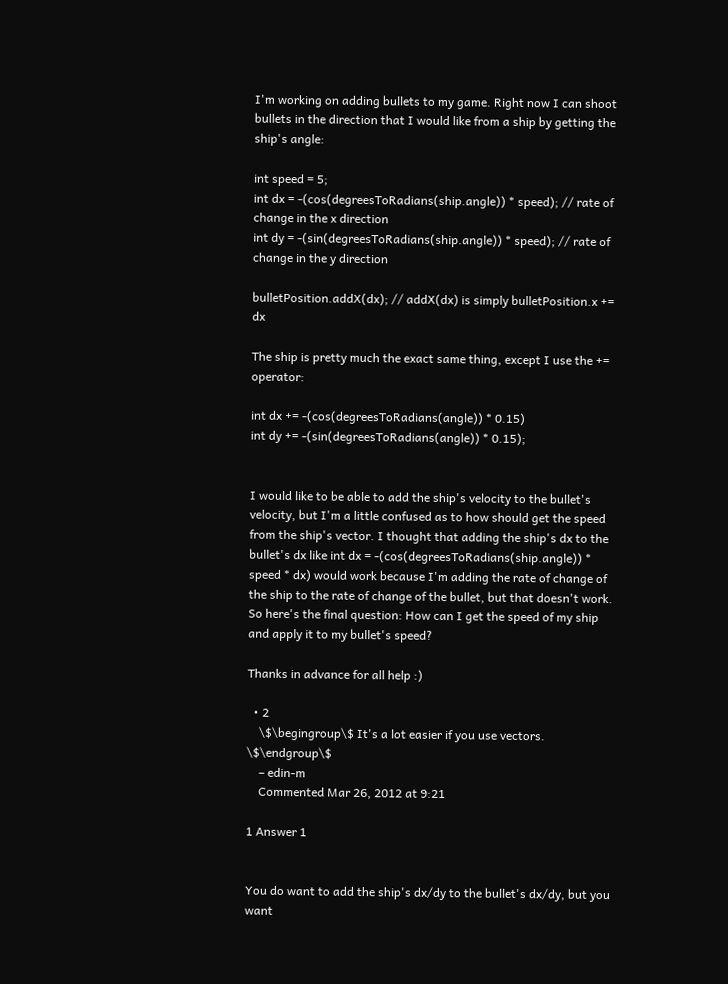I'm working on adding bullets to my game. Right now I can shoot bullets in the direction that I would like from a ship by getting the ship's angle:

int speed = 5;
int dx = -(cos(degreesToRadians(ship.angle)) * speed); // rate of change in the x direction
int dy = -(sin(degreesToRadians(ship.angle)) * speed); // rate of change in the y direction

bulletPosition.addX(dx); // addX(dx) is simply bulletPosition.x += dx

The ship is pretty much the exact same thing, except I use the += operator:

int dx += -(cos(degreesToRadians(angle)) * 0.15)
int dy += -(sin(degreesToRadians(angle)) * 0.15);


I would like to be able to add the ship's velocity to the bullet's velocity, but I'm a little confused as to how should get the speed from the ship's vector. I thought that adding the ship's dx to the bullet's dx like int dx = -(cos(degreesToRadians(ship.angle)) * speed * dx) would work because I'm adding the rate of change of the ship to the rate of change of the bullet, but that doesn't work. So here's the final question: How can I get the speed of my ship and apply it to my bullet's speed?

Thanks in advance for all help :)

  • 2
    \$\begingroup\$ It's a lot easier if you use vectors. \$\endgroup\$
    – edin-m
    Commented Mar 26, 2012 at 9:21

1 Answer 1


You do want to add the ship's dx/dy to the bullet's dx/dy, but you want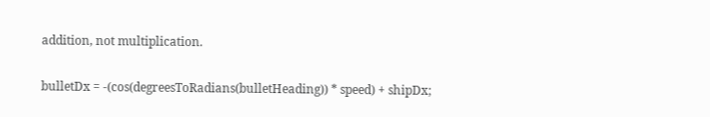addition, not multiplication.

bulletDx = -(cos(degreesToRadians(bulletHeading)) * speed) + shipDx;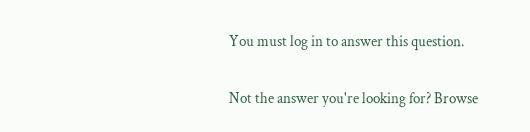You must log in to answer this question.

Not the answer you're looking for? Browse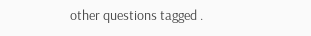other questions tagged .